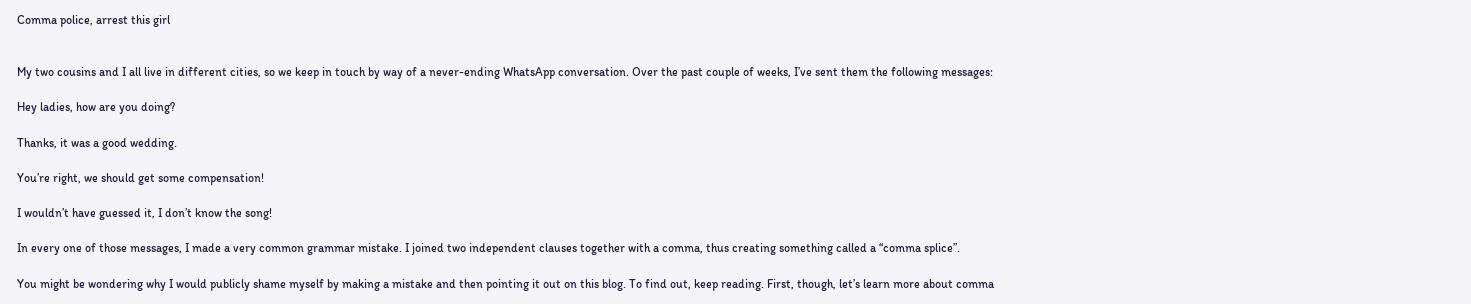Comma police, arrest this girl


My two cousins and I all live in different cities, so we keep in touch by way of a never-ending WhatsApp conversation. Over the past couple of weeks, I’ve sent them the following messages:

Hey ladies, how are you doing?

Thanks, it was a good wedding.

You’re right, we should get some compensation!

I wouldn’t have guessed it, I don’t know the song!

In every one of those messages, I made a very common grammar mistake. I joined two independent clauses together with a comma, thus creating something called a “comma splice”.

You might be wondering why I would publicly shame myself by making a mistake and then pointing it out on this blog. To find out, keep reading. First, though, let’s learn more about comma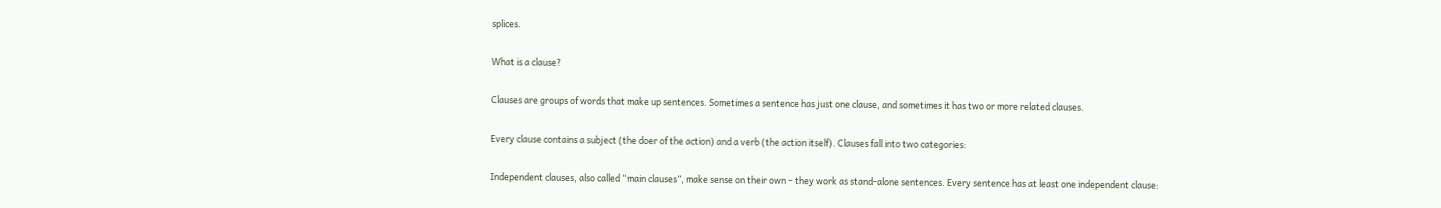splices.

What is a clause?

Clauses are groups of words that make up sentences. Sometimes a sentence has just one clause, and sometimes it has two or more related clauses.

Every clause contains a subject (the doer of the action) and a verb (the action itself). Clauses fall into two categories:

Independent clauses, also called “main clauses”, make sense on their own – they work as stand-alone sentences. Every sentence has at least one independent clause: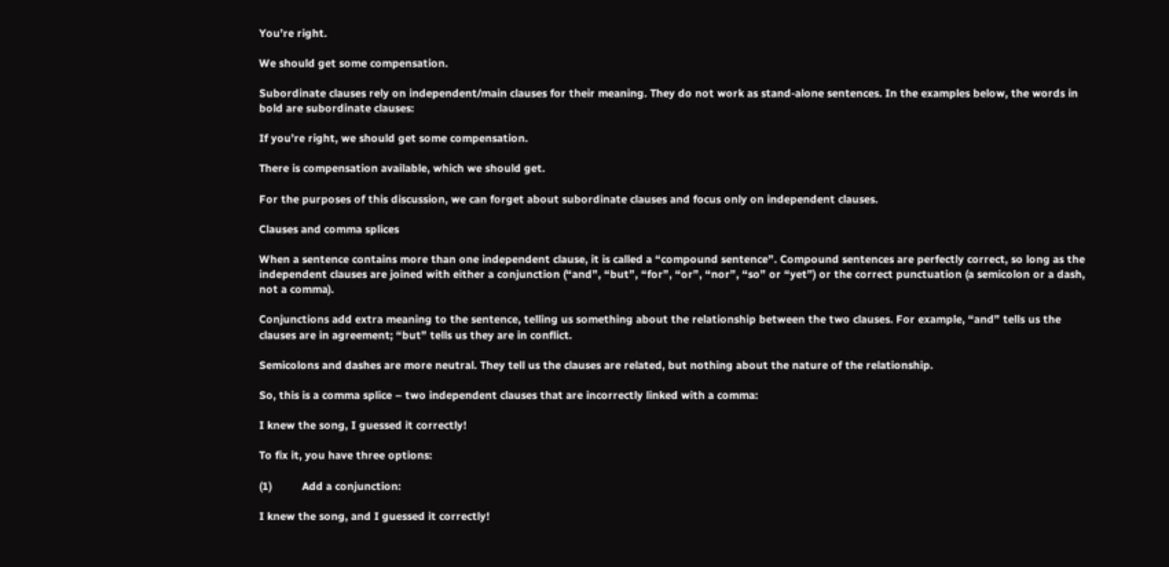You’re right.

We should get some compensation.

Subordinate clauses rely on independent/main clauses for their meaning. They do not work as stand-alone sentences. In the examples below, the words in bold are subordinate clauses:

If you’re right, we should get some compensation.

There is compensation available, which we should get.

For the purposes of this discussion, we can forget about subordinate clauses and focus only on independent clauses.

Clauses and comma splices

When a sentence contains more than one independent clause, it is called a “compound sentence”. Compound sentences are perfectly correct, so long as the independent clauses are joined with either a conjunction (“and”, “but”, “for”, “or”, “nor”, “so” or “yet”) or the correct punctuation (a semicolon or a dash, not a comma).

Conjunctions add extra meaning to the sentence, telling us something about the relationship between the two clauses. For example, “and” tells us the clauses are in agreement; “but” tells us they are in conflict.

Semicolons and dashes are more neutral. They tell us the clauses are related, but nothing about the nature of the relationship.

So, this is a comma splice – two independent clauses that are incorrectly linked with a comma:

I knew the song, I guessed it correctly!

To fix it, you have three options:

(1)          Add a conjunction:

I knew the song, and I guessed it correctly!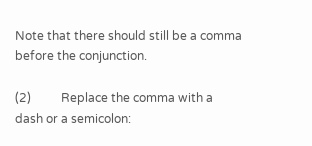Note that there should still be a comma before the conjunction.

(2)          Replace the comma with a dash or a semicolon: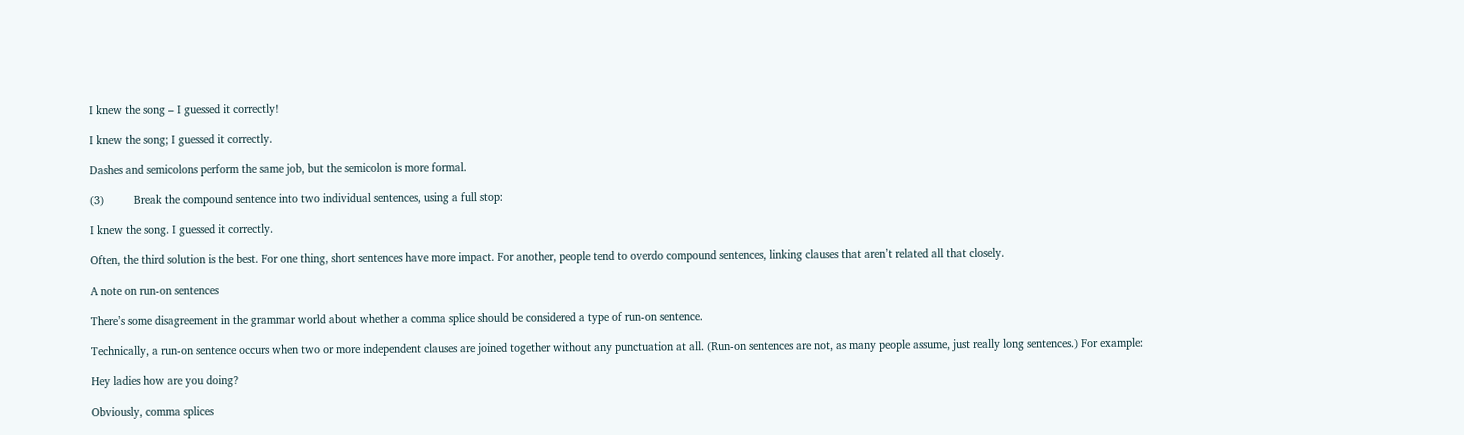I knew the song – I guessed it correctly!

I knew the song; I guessed it correctly.

Dashes and semicolons perform the same job, but the semicolon is more formal.

(3)          Break the compound sentence into two individual sentences, using a full stop:

I knew the song. I guessed it correctly.

Often, the third solution is the best. For one thing, short sentences have more impact. For another, people tend to overdo compound sentences, linking clauses that aren’t related all that closely.

A note on run-on sentences

There’s some disagreement in the grammar world about whether a comma splice should be considered a type of run-on sentence.

Technically, a run-on sentence occurs when two or more independent clauses are joined together without any punctuation at all. (Run-on sentences are not, as many people assume, just really long sentences.) For example:

Hey ladies how are you doing?

Obviously, comma splices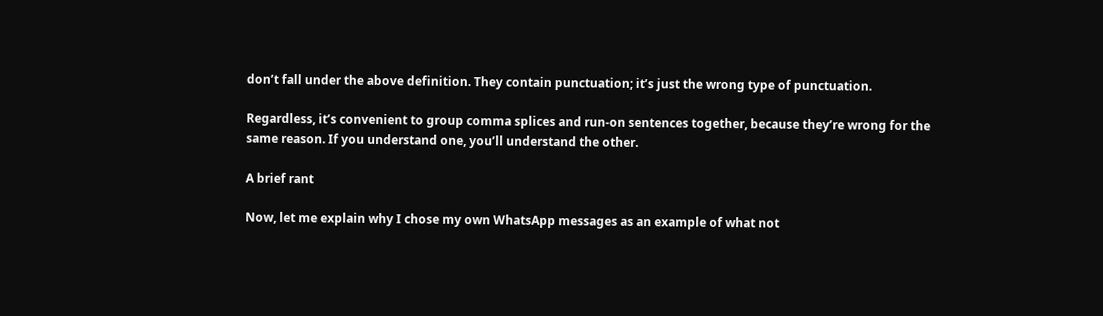don’t fall under the above definition. They contain punctuation; it’s just the wrong type of punctuation.

Regardless, it’s convenient to group comma splices and run-on sentences together, because they’re wrong for the same reason. If you understand one, you’ll understand the other.

A brief rant

Now, let me explain why I chose my own WhatsApp messages as an example of what not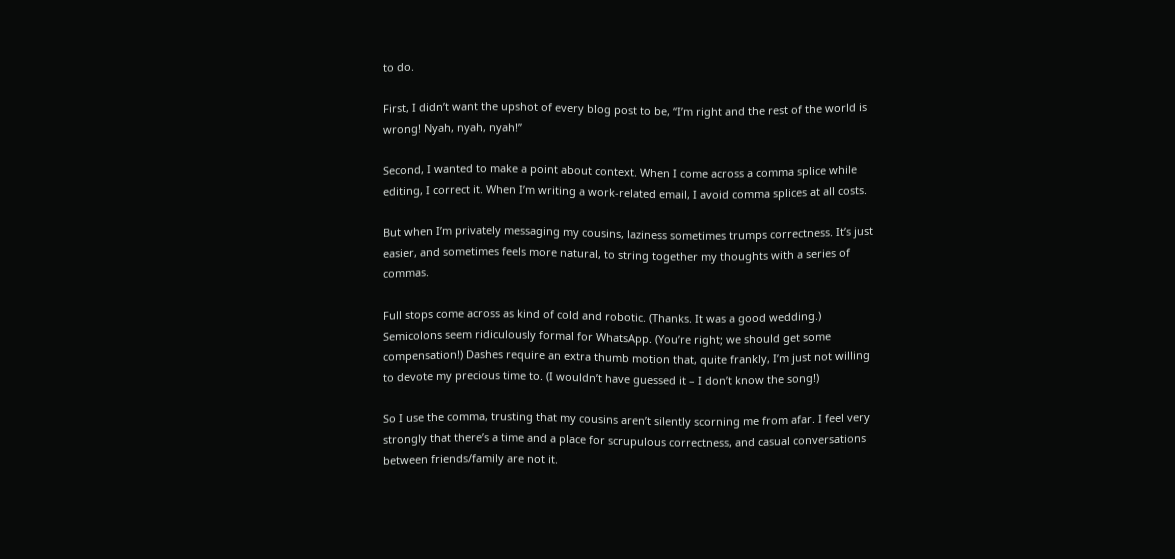to do.

First, I didn’t want the upshot of every blog post to be, “I’m right and the rest of the world is wrong! Nyah, nyah, nyah!”

Second, I wanted to make a point about context. When I come across a comma splice while editing, I correct it. When I’m writing a work-related email, I avoid comma splices at all costs.

But when I’m privately messaging my cousins, laziness sometimes trumps correctness. It’s just easier, and sometimes feels more natural, to string together my thoughts with a series of commas.

Full stops come across as kind of cold and robotic. (Thanks. It was a good wedding.) Semicolons seem ridiculously formal for WhatsApp. (You’re right; we should get some compensation!) Dashes require an extra thumb motion that, quite frankly, I’m just not willing to devote my precious time to. (I wouldn’t have guessed it – I don’t know the song!)

So I use the comma, trusting that my cousins aren’t silently scorning me from afar. I feel very strongly that there’s a time and a place for scrupulous correctness, and casual conversations between friends/family are not it.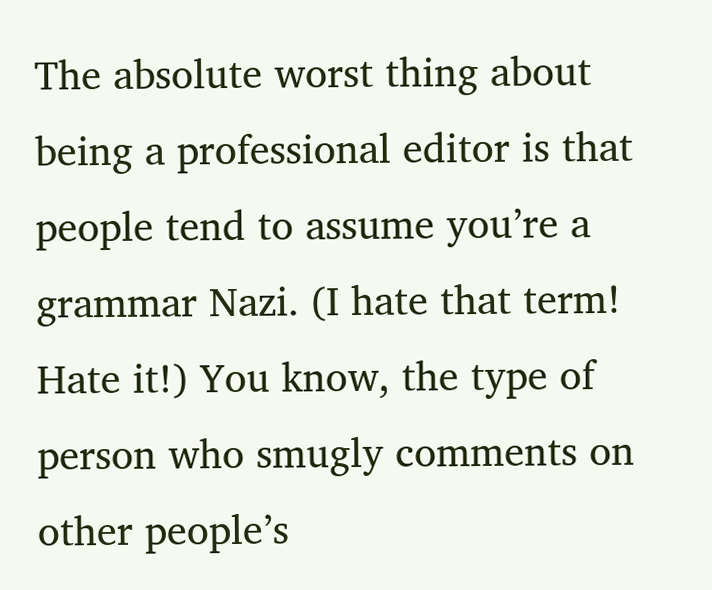The absolute worst thing about being a professional editor is that people tend to assume you’re a grammar Nazi. (I hate that term! Hate it!) You know, the type of person who smugly comments on other people’s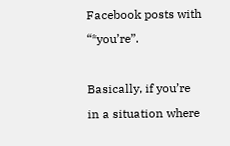Facebook posts with “*you’re”.

Basically, if you’re in a situation where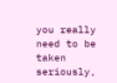you really need to be taken seriously,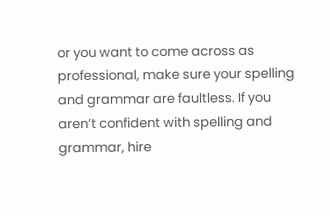or you want to come across as professional, make sure your spelling and grammar are faultless. If you aren’t confident with spelling and grammar, hire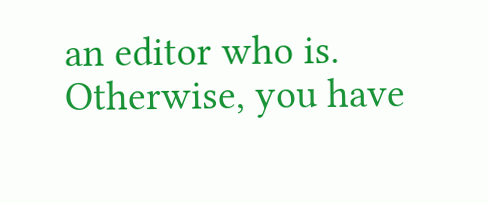an editor who is. Otherwise, you have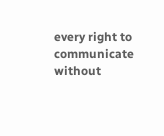every right to communicate without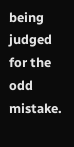being judged for the odd mistake.